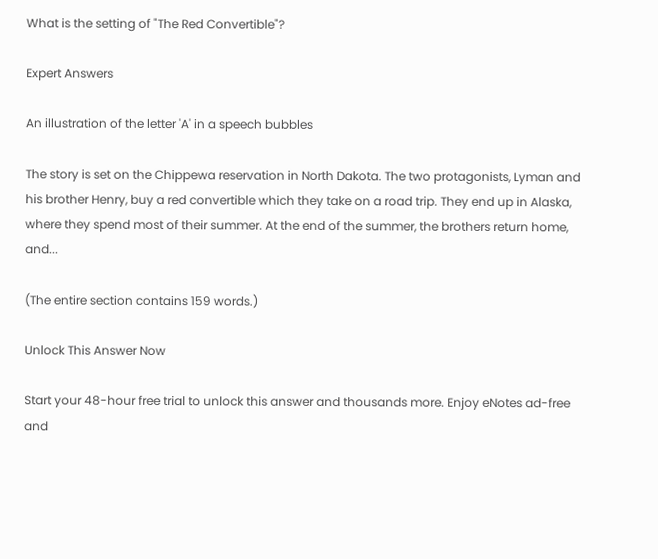What is the setting of "The Red Convertible"?

Expert Answers

An illustration of the letter 'A' in a speech bubbles

The story is set on the Chippewa reservation in North Dakota. The two protagonists, Lyman and his brother Henry, buy a red convertible which they take on a road trip. They end up in Alaska, where they spend most of their summer. At the end of the summer, the brothers return home, and...

(The entire section contains 159 words.)

Unlock This Answer Now

Start your 48-hour free trial to unlock this answer and thousands more. Enjoy eNotes ad-free and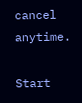cancel anytime.

Start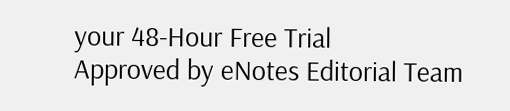your 48-Hour Free Trial
Approved by eNotes Editorial Team